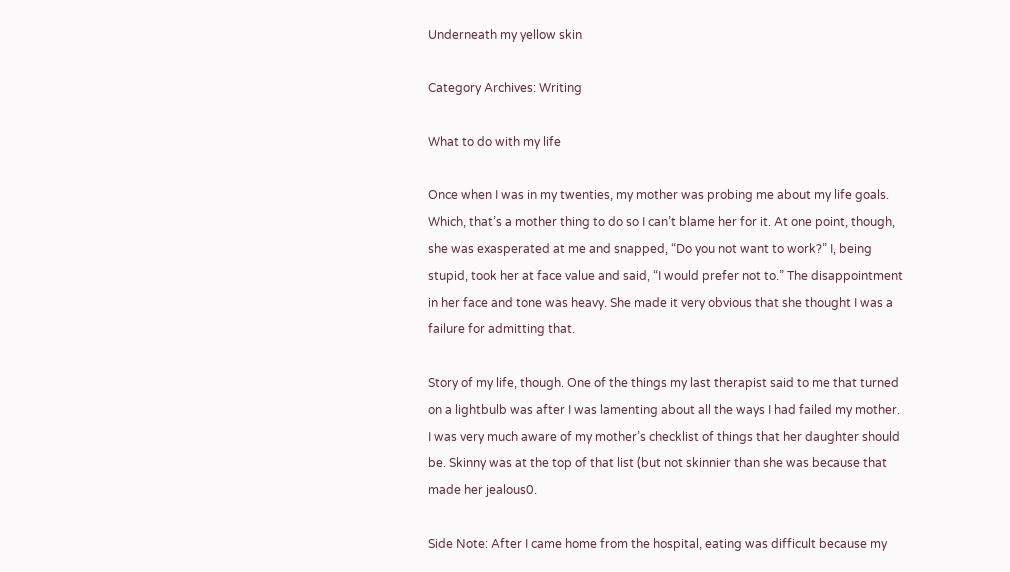Underneath my yellow skin

Category Archives: Writing

What to do with my life

Once when I was in my twenties, my mother was probing me about my life goals. Which, that’s a mother thing to do so I can’t blame her for it. At one point, though, she was exasperated at me and snapped, “Do you not want to work?” I, being stupid, took her at face value and said, “I would prefer not to.” The disappointment in her face and tone was heavy. She made it very obvious that she thought I was a failure for admitting that.

Story of my life, though. One of the things my last therapist said to me that turned on a lightbulb was after I was lamenting about all the ways I had failed my mother. I was very much aware of my mother’s checklist of things that her daughter should be. Skinny was at the top of that list (but not skinnier than she was because that made her jealous0.

Side Note: After I came home from the hospital, eating was difficult because my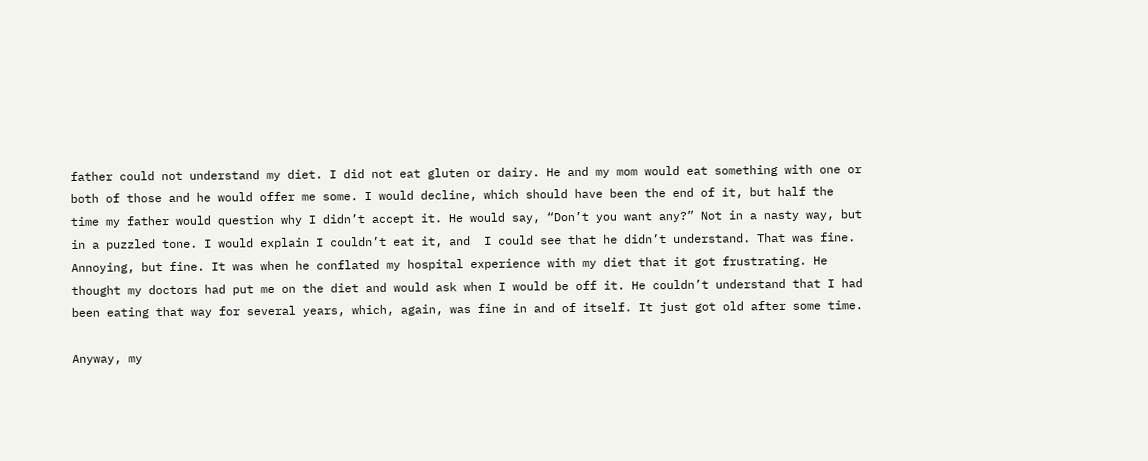father could not understand my diet. I did not eat gluten or dairy. He and my mom would eat something with one or both of those and he would offer me some. I would decline, which should have been the end of it, but half the time my father would question why I didn’t accept it. He would say, “Don’t you want any?” Not in a nasty way, but in a puzzled tone. I would explain I couldn’t eat it, and  I could see that he didn’t understand. That was fine. Annoying, but fine. It was when he conflated my hospital experience with my diet that it got frustrating. He thought my doctors had put me on the diet and would ask when I would be off it. He couldn’t understand that I had been eating that way for several years, which, again, was fine in and of itself. It just got old after some time.

Anyway, my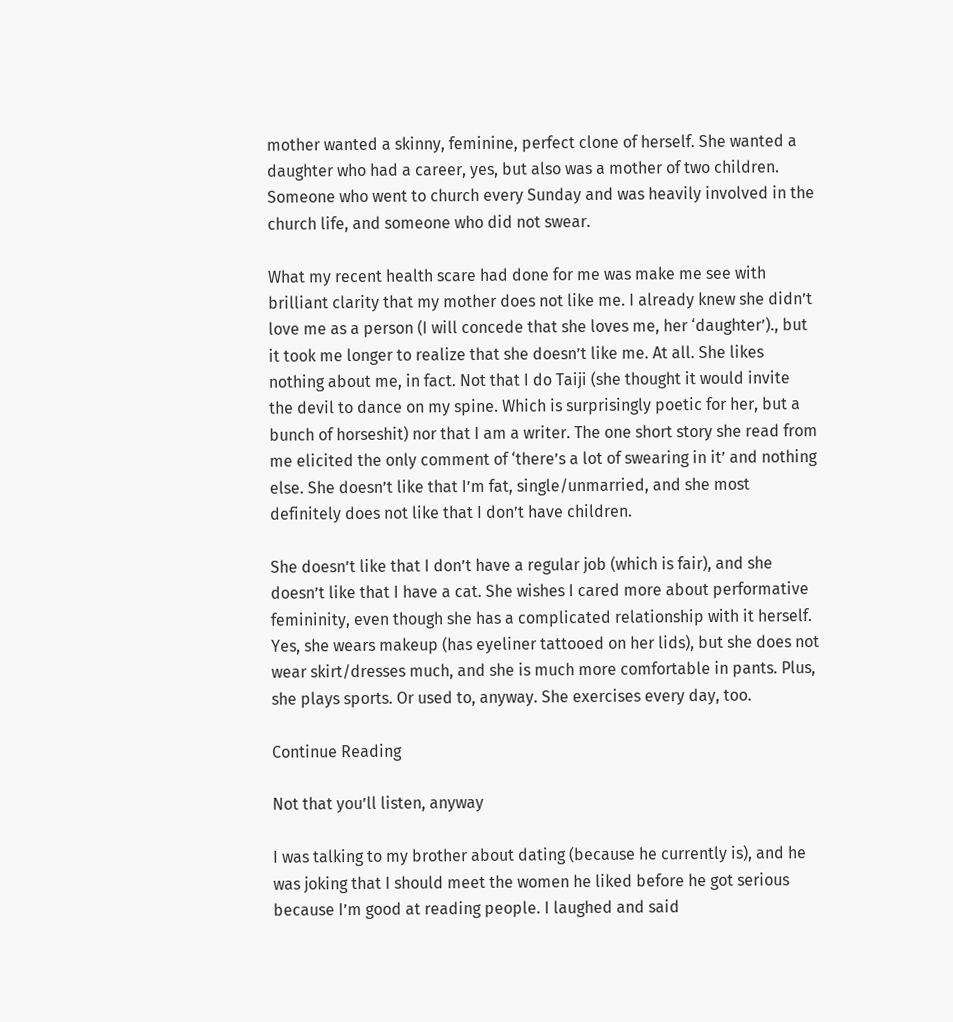mother wanted a skinny, feminine, perfect clone of herself. She wanted a daughter who had a career, yes, but also was a mother of two children. Someone who went to church every Sunday and was heavily involved in the church life, and someone who did not swear.

What my recent health scare had done for me was make me see with brilliant clarity that my mother does not like me. I already knew she didn’t love me as a person (I will concede that she loves me, her ‘daughter’)., but it took me longer to realize that she doesn’t like me. At all. She likes nothing about me, in fact. Not that I do Taiji (she thought it would invite the devil to dance on my spine. Which is surprisingly poetic for her, but a bunch of horseshit) nor that I am a writer. The one short story she read from me elicited the only comment of ‘there’s a lot of swearing in it’ and nothing else. She doesn’t like that I’m fat, single/unmarried, and she most definitely does not like that I don’t have children.

She doesn’t like that I don’t have a regular job (which is fair), and she doesn’t like that I have a cat. She wishes I cared more about performative femininity, even though she has a complicated relationship with it herself. Yes, she wears makeup (has eyeliner tattooed on her lids), but she does not wear skirt/dresses much, and she is much more comfortable in pants. Plus, she plays sports. Or used to, anyway. She exercises every day, too.

Continue Reading

Not that you’ll listen, anyway

I was talking to my brother about dating (because he currently is), and he was joking that I should meet the women he liked before he got serious because I’m good at reading people. I laughed and said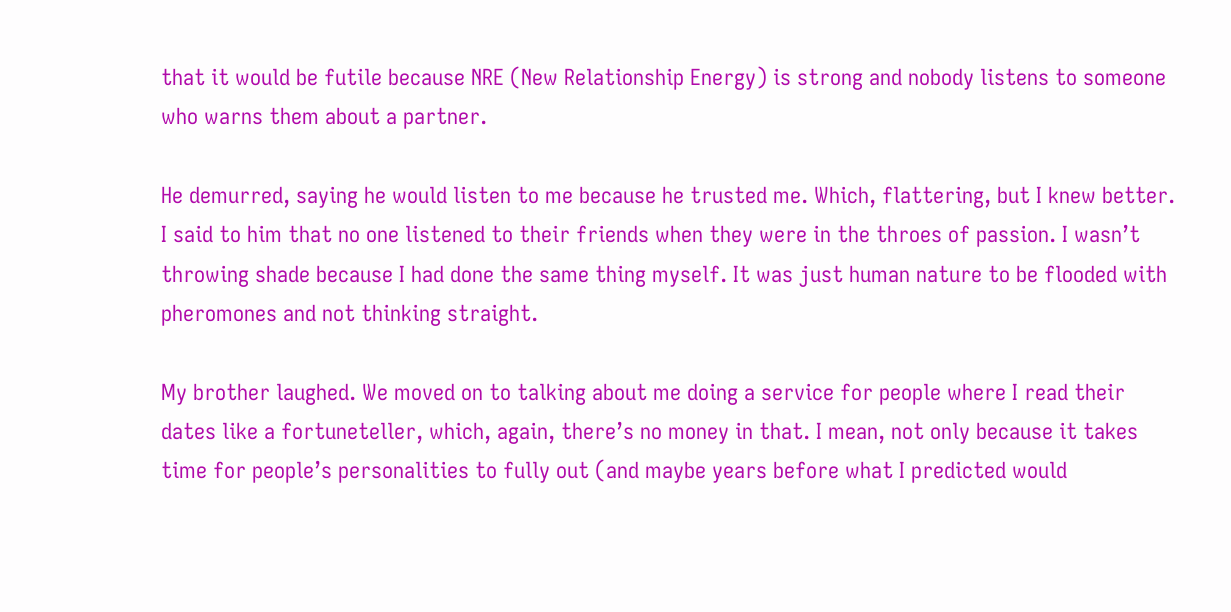that it would be futile because NRE (New Relationship Energy) is strong and nobody listens to someone who warns them about a partner.

He demurred, saying he would listen to me because he trusted me. Which, flattering, but I knew better. I said to him that no one listened to their friends when they were in the throes of passion. I wasn’t throwing shade because I had done the same thing myself. It was just human nature to be flooded with pheromones and not thinking straight.

My brother laughed. We moved on to talking about me doing a service for people where I read their dates like a fortuneteller, which, again, there’s no money in that. I mean, not only because it takes time for people’s personalities to fully out (and maybe years before what I predicted would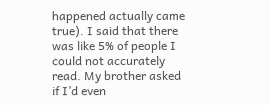happened actually came true). I said that there was like 5% of people I could not accurately read. My brother asked if I’d even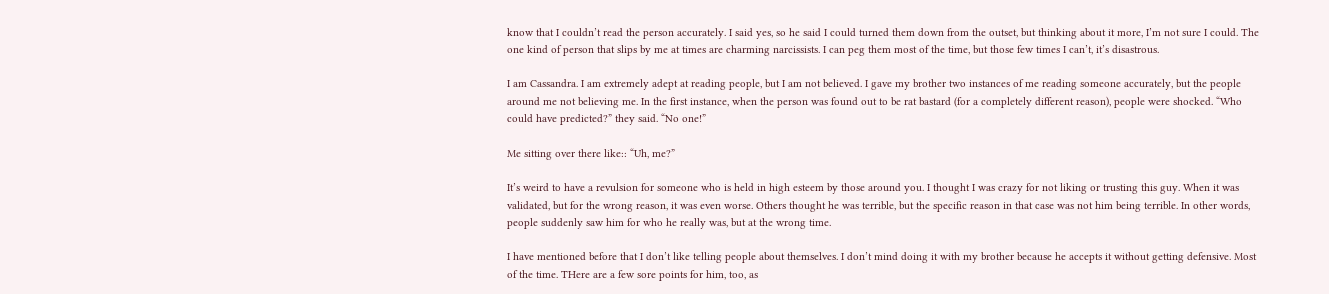know that I couldn’t read the person accurately. I said yes, so he said I could turned them down from the outset, but thinking about it more, I’m not sure I could. The one kind of person that slips by me at times are charming narcissists. I can peg them most of the time, but those few times I can’t, it’s disastrous.

I am Cassandra. I am extremely adept at reading people, but I am not believed. I gave my brother two instances of me reading someone accurately, but the people around me not believing me. In the first instance, when the person was found out to be rat bastard (for a completely different reason), people were shocked. “Who could have predicted?” they said. “No one!”

Me sitting over there like:: “Uh, me?”

It’s weird to have a revulsion for someone who is held in high esteem by those around you. I thought I was crazy for not liking or trusting this guy. When it was validated, but for the wrong reason, it was even worse. Others thought he was terrible, but the specific reason in that case was not him being terrible. In other words, people suddenly saw him for who he really was, but at the wrong time.

I have mentioned before that I don’t like telling people about themselves. I don’t mind doing it with my brother because he accepts it without getting defensive. Most of the time. THere are a few sore points for him, too, as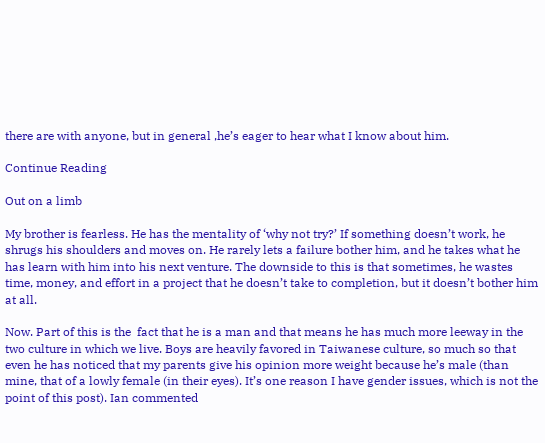there are with anyone, but in general ,he’s eager to hear what I know about him.

Continue Reading

Out on a limb

My brother is fearless. He has the mentality of ‘why not try?’ If something doesn’t work, he shrugs his shoulders and moves on. He rarely lets a failure bother him, and he takes what he has learn with him into his next venture. The downside to this is that sometimes, he wastes time, money, and effort in a project that he doesn’t take to completion, but it doesn’t bother him at all.

Now. Part of this is the  fact that he is a man and that means he has much more leeway in the two culture in which we live. Boys are heavily favored in Taiwanese culture, so much so that even he has noticed that my parents give his opinion more weight because he’s male (than mine, that of a lowly female (in their eyes). It’s one reason I have gender issues, which is not the point of this post). Ian commented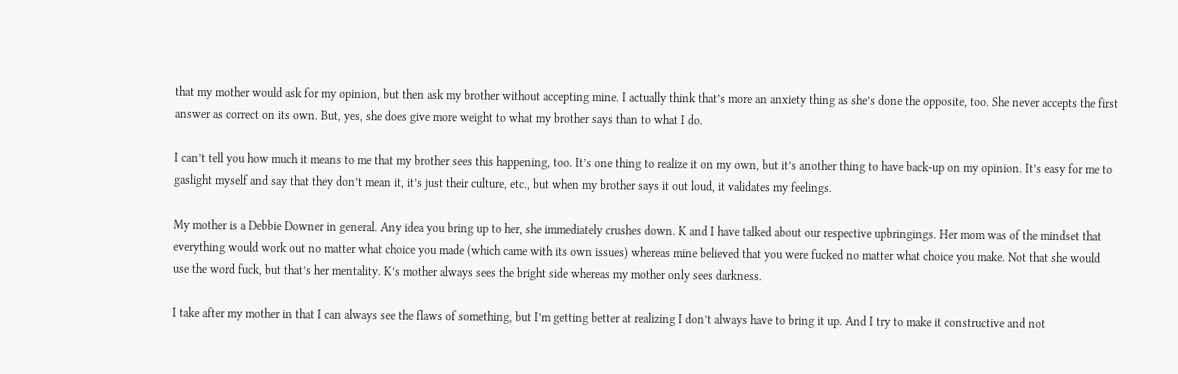that my mother would ask for my opinion, but then ask my brother without accepting mine. I actually think that’s more an anxiety thing as she’s done the opposite, too. She never accepts the first answer as correct on its own. But, yes, she does give more weight to what my brother says than to what I do.

I can’t tell you how much it means to me that my brother sees this happening, too. It’s one thing to realize it on my own, but it’s another thing to have back-up on my opinion. It’s easy for me to gaslight myself and say that they don’t mean it, it’s just their culture, etc., but when my brother says it out loud, it validates my feelings.

My mother is a Debbie Downer in general. Any idea you bring up to her, she immediately crushes down. K and I have talked about our respective upbringings. Her mom was of the mindset that everything would work out no matter what choice you made (which came with its own issues) whereas mine believed that you were fucked no matter what choice you make. Not that she would use the word fuck, but that’s her mentality. K’s mother always sees the bright side whereas my mother only sees darkness.

I take after my mother in that I can always see the flaws of something, but I’m getting better at realizing I don’t always have to bring it up. And I try to make it constructive and not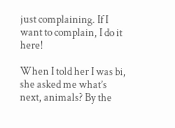just complaining. If I want to complain, I do it here!

When I told her I was bi, she asked me what’s next, animals? By the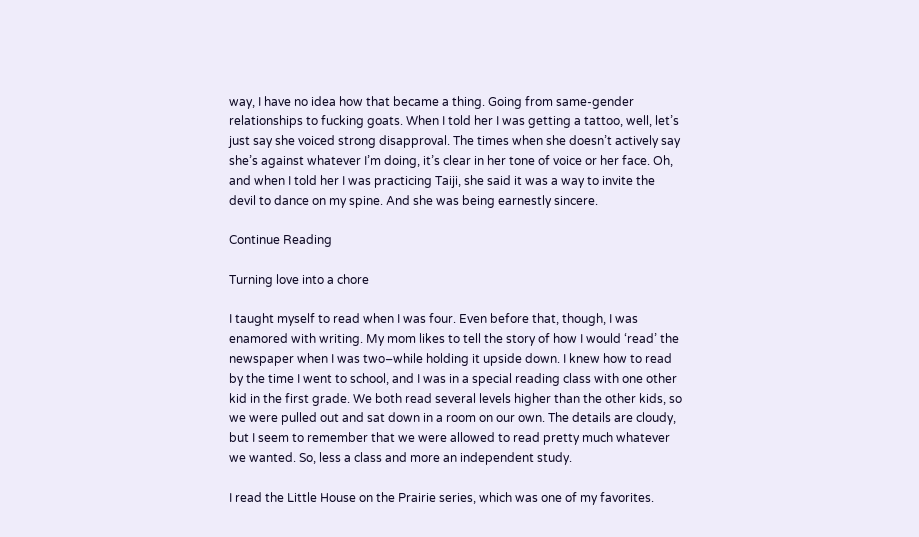way, I have no idea how that became a thing. Going from same-gender relationships to fucking goats. When I told her I was getting a tattoo, well, let’s just say she voiced strong disapproval. The times when she doesn’t actively say she’s against whatever I’m doing, it’s clear in her tone of voice or her face. Oh, and when I told her I was practicing Taiji, she said it was a way to invite the devil to dance on my spine. And she was being earnestly sincere.

Continue Reading

Turning love into a chore

I taught myself to read when I was four. Even before that, though, I was enamored with writing. My mom likes to tell the story of how I would ‘read’ the newspaper when I was two–while holding it upside down. I knew how to read by the time I went to school, and I was in a special reading class with one other kid in the first grade. We both read several levels higher than the other kids, so we were pulled out and sat down in a room on our own. The details are cloudy, but I seem to remember that we were allowed to read pretty much whatever we wanted. So, less a class and more an independent study.

I read the Little House on the Prairie series, which was one of my favorites.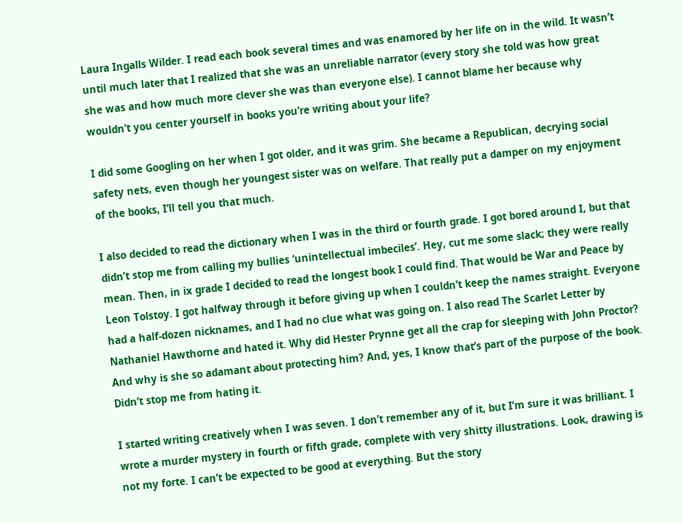Laura Ingalls Wilder. I read each book several times and was enamored by her life on in the wild. It wasn’t until much later that I realized that she was an unreliable narrator (every story she told was how great she was and how much more clever she was than everyone else). I cannot blame her because why wouldn’t you center yourself in books you’re writing about your life?

I did some Googling on her when I got older, and it was grim. She became a Republican, decrying social safety nets, even though her youngest sister was on welfare. That really put a damper on my enjoyment of the books, I’ll tell you that much.

I also decided to read the dictionary when I was in the third or fourth grade. I got bored around I, but that didn’t stop me from calling my bullies ‘unintellectual imbeciles’. Hey, cut me some slack; they were really mean. Then, in ix grade I decided to read the longest book I could find. That would be War and Peace by Leon Tolstoy. I got halfway through it before giving up when I couldn’t keep the names straight. Everyone had a half-dozen nicknames, and I had no clue what was going on. I also read The Scarlet Letter by Nathaniel Hawthorne and hated it. Why did Hester Prynne get all the crap for sleeping with John Proctor? And why is she so adamant about protecting him? And, yes, I know that’s part of the purpose of the book. Didn’t stop me from hating it.

I started writing creatively when I was seven. I don’t remember any of it, but I’m sure it was brilliant. I wrote a murder mystery in fourth or fifth grade, complete with very shitty illustrations. Look, drawing is not my forte. I can’t be expected to be good at everything. But the story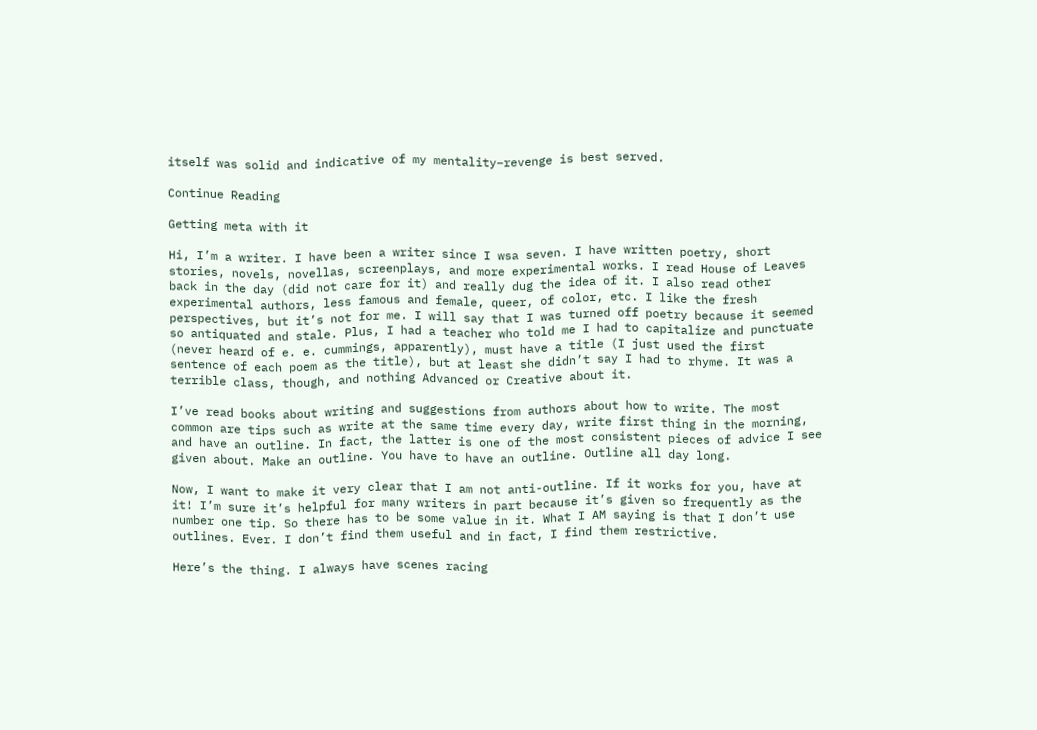itself was solid and indicative of my mentality–revenge is best served.

Continue Reading

Getting meta with it

Hi, I’m a writer. I have been a writer since I wsa seven. I have written poetry, short stories, novels, novellas, screenplays, and more experimental works. I read House of Leaves back in the day (did not care for it) and really dug the idea of it. I also read other experimental authors, less famous and female, queer, of color, etc. I like the fresh perspectives, but it’s not for me. I will say that I was turned off poetry because it seemed so antiquated and stale. Plus, I had a teacher who told me I had to capitalize and punctuate (never heard of e. e. cummings, apparently), must have a title (I just used the first sentence of each poem as the title), but at least she didn’t say I had to rhyme. It was a terrible class, though, and nothing Advanced or Creative about it.

I’ve read books about writing and suggestions from authors about how to write. The most common are tips such as write at the same time every day, write first thing in the morning, and have an outline. In fact, the latter is one of the most consistent pieces of advice I see given about. Make an outline. You have to have an outline. Outline all day long.

Now, I want to make it very clear that I am not anti-outline. If it works for you, have at it! I’m sure it’s helpful for many writers in part because it’s given so frequently as the number one tip. So there has to be some value in it. What I AM saying is that I don’t use outlines. Ever. I don’t find them useful and in fact, I find them restrictive.

Here’s the thing. I always have scenes racing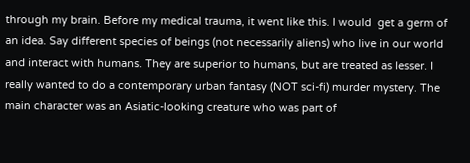through my brain. Before my medical trauma, it went like this. I would  get a germ of an idea. Say different species of beings (not necessarily aliens) who live in our world and interact with humans. They are superior to humans, but are treated as lesser. I really wanted to do a contemporary urban fantasy (NOT sci-fi) murder mystery. The main character was an Asiatic-looking creature who was part of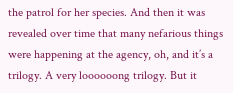the patrol for her species. And then it was revealed over time that many nefarious things were happening at the agency, oh, and it’s a trilogy. A very loooooong trilogy. But it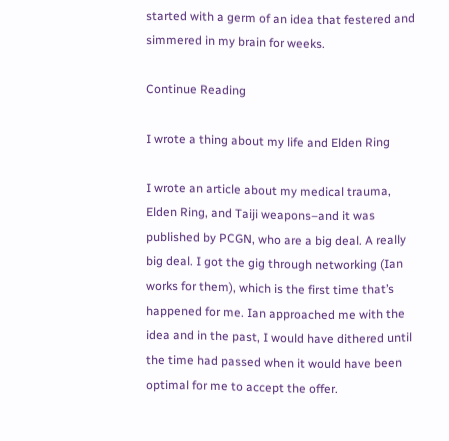started with a germ of an idea that festered and simmered in my brain for weeks.

Continue Reading

I wrote a thing about my life and Elden Ring

I wrote an article about my medical trauma, Elden Ring, and Taiji weapons–and it was published by PCGN, who are a big deal. A really big deal. I got the gig through networking (Ian works for them), which is the first time that’s happened for me. Ian approached me with the idea and in the past, I would have dithered until the time had passed when it would have been optimal for me to accept the offer.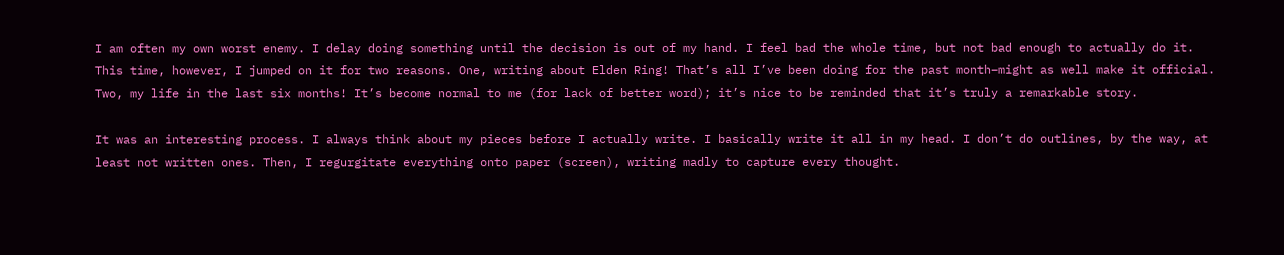I am often my own worst enemy. I delay doing something until the decision is out of my hand. I feel bad the whole time, but not bad enough to actually do it. This time, however, I jumped on it for two reasons. One, writing about Elden Ring! That’s all I’ve been doing for the past month–might as well make it official. Two, my life in the last six months! It’s become normal to me (for lack of better word); it’s nice to be reminded that it’s truly a remarkable story.

It was an interesting process. I always think about my pieces before I actually write. I basically write it all in my head. I don’t do outlines, by the way, at least not written ones. Then, I regurgitate everything onto paper (screen), writing madly to capture every thought.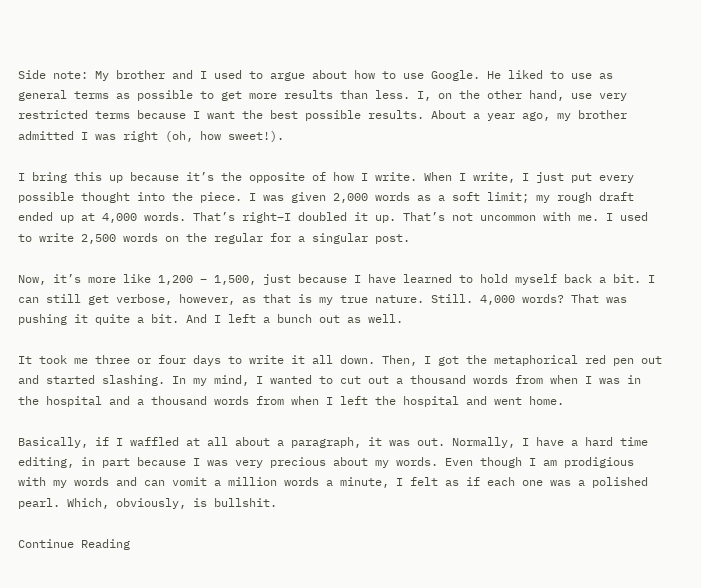Side note: My brother and I used to argue about how to use Google. He liked to use as general terms as possible to get more results than less. I, on the other hand, use very restricted terms because I want the best possible results. About a year ago, my brother admitted I was right (oh, how sweet!).

I bring this up because it’s the opposite of how I write. When I write, I just put every possible thought into the piece. I was given 2,000 words as a soft limit; my rough draft ended up at 4,000 words. That’s right–I doubled it up. That’s not uncommon with me. I used to write 2,500 words on the regular for a singular post.

Now, it’s more like 1,200 – 1,500, just because I have learned to hold myself back a bit. I can still get verbose, however, as that is my true nature. Still. 4,000 words? That was pushing it quite a bit. And I left a bunch out as well.

It took me three or four days to write it all down. Then, I got the metaphorical red pen out and started slashing. In my mind, I wanted to cut out a thousand words from when I was in the hospital and a thousand words from when I left the hospital and went home.

Basically, if I waffled at all about a paragraph, it was out. Normally, I have a hard time editing, in part because I was very precious about my words. Even though I am prodigious with my words and can vomit a million words a minute, I felt as if each one was a polished pearl. Which, obviously, is bullshit.

Continue Reading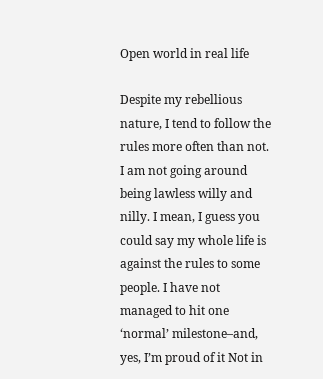Open world in real life

Despite my rebellious nature, I tend to follow the rules more often than not. I am not going around being lawless willy and nilly. I mean, I guess you could say my whole life is against the rules to some people. I have not managed to hit one ‘normal’ milestone–and, yes, I’m proud of it Not in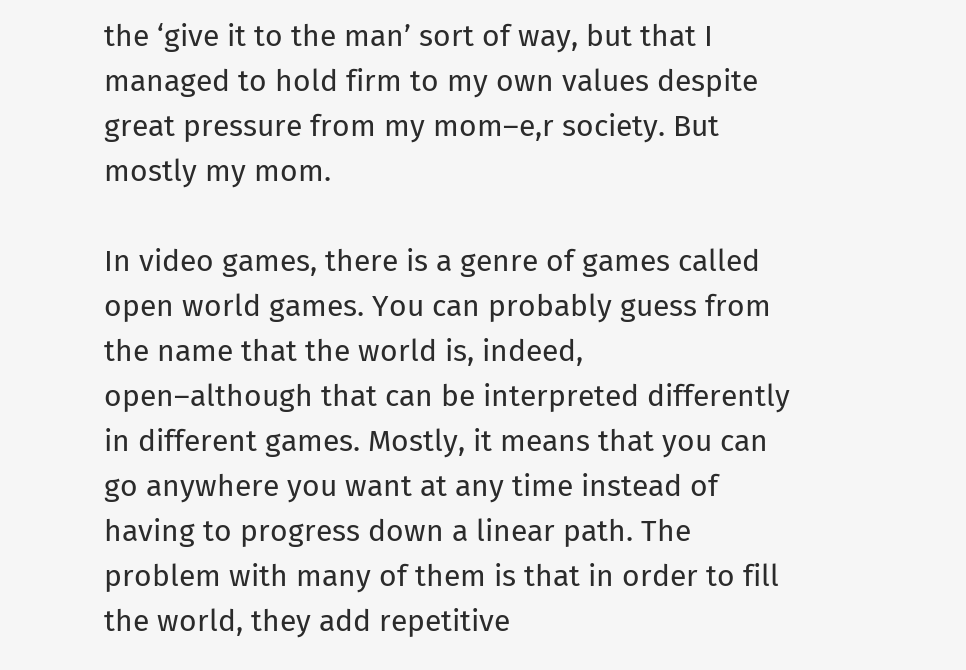the ‘give it to the man’ sort of way, but that I managed to hold firm to my own values despite great pressure from my mom–e,r society. But mostly my mom.

In video games, there is a genre of games called open world games. You can probably guess from the name that the world is, indeed, open–although that can be interpreted differently in different games. Mostly, it means that you can go anywhere you want at any time instead of having to progress down a linear path. The problem with many of them is that in order to fill the world, they add repetitive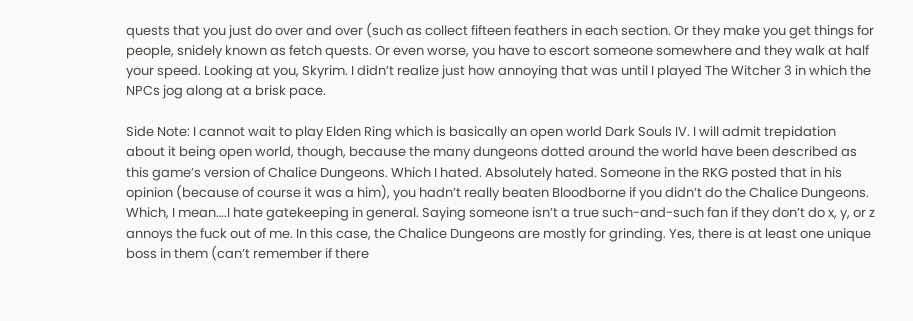quests that you just do over and over (such as collect fifteen feathers in each section. Or they make you get things for people, snidely known as fetch quests. Or even worse, you have to escort someone somewhere and they walk at half your speed. Looking at you, Skyrim. I didn’t realize just how annoying that was until I played The Witcher 3 in which the NPCs jog along at a brisk pace.

Side Note: I cannot wait to play Elden Ring which is basically an open world Dark Souls IV. I will admit trepidation about it being open world, though, because the many dungeons dotted around the world have been described as this game’s version of Chalice Dungeons. Which I hated. Absolutely hated. Someone in the RKG posted that in his opinion (because of course it was a him), you hadn’t really beaten Bloodborne if you didn’t do the Chalice Dungeons. Which, I mean….I hate gatekeeping in general. Saying someone isn’t a true such-and-such fan if they don’t do x, y, or z annoys the fuck out of me. In this case, the Chalice Dungeons are mostly for grinding. Yes, there is at least one unique boss in them (can’t remember if there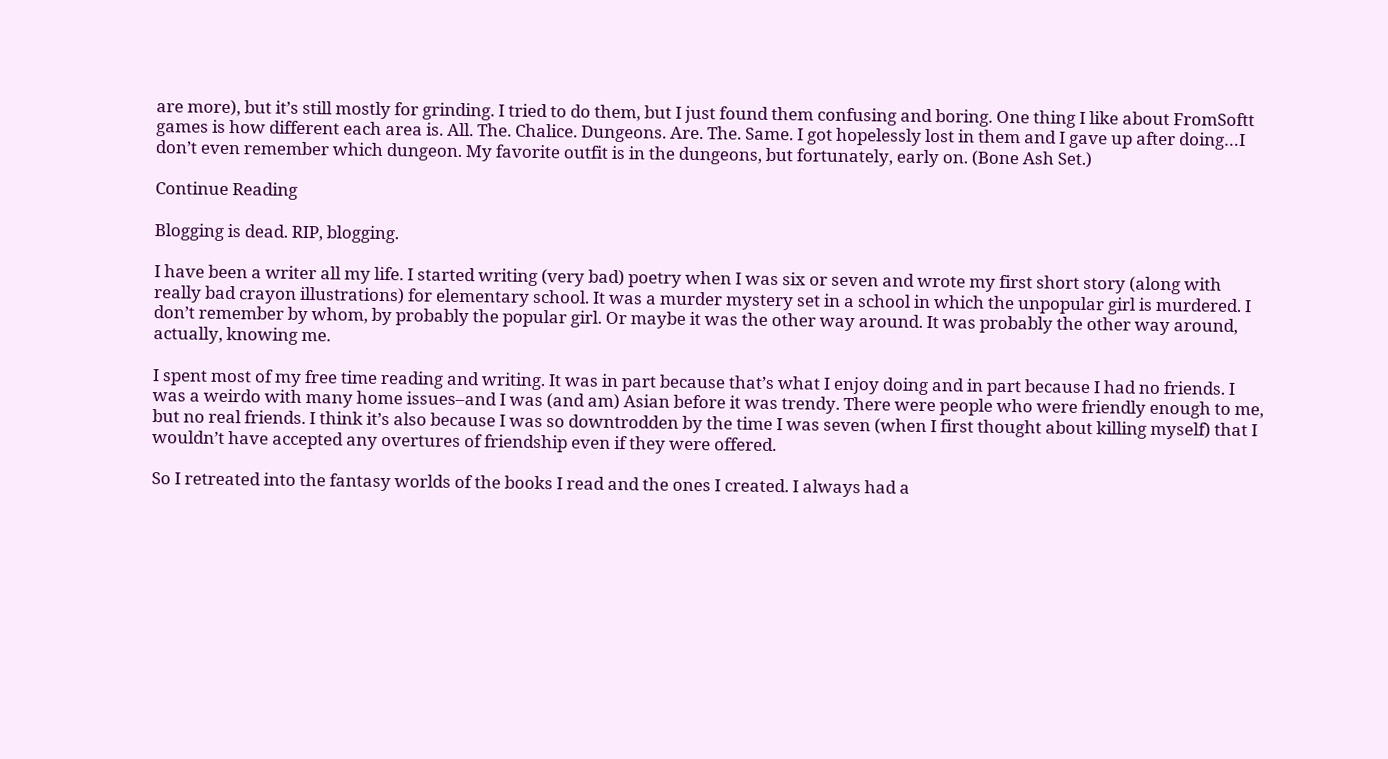are more), but it’s still mostly for grinding. I tried to do them, but I just found them confusing and boring. One thing I like about FromSoftt games is how different each area is. All. The. Chalice. Dungeons. Are. The. Same. I got hopelessly lost in them and I gave up after doing…I don’t even remember which dungeon. My favorite outfit is in the dungeons, but fortunately, early on. (Bone Ash Set.)

Continue Reading

Blogging is dead. RIP, blogging.

I have been a writer all my life. I started writing (very bad) poetry when I was six or seven and wrote my first short story (along with really bad crayon illustrations) for elementary school. It was a murder mystery set in a school in which the unpopular girl is murdered. I don’t remember by whom, by probably the popular girl. Or maybe it was the other way around. It was probably the other way around, actually, knowing me.

I spent most of my free time reading and writing. It was in part because that’s what I enjoy doing and in part because I had no friends. I was a weirdo with many home issues–and I was (and am) Asian before it was trendy. There were people who were friendly enough to me, but no real friends. I think it’s also because I was so downtrodden by the time I was seven (when I first thought about killing myself) that I wouldn’t have accepted any overtures of friendship even if they were offered.

So I retreated into the fantasy worlds of the books I read and the ones I created. I always had a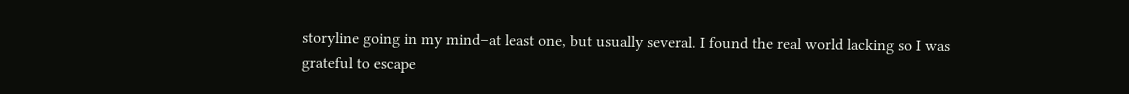storyline going in my mind–at least one, but usually several. I found the real world lacking so I was grateful to escape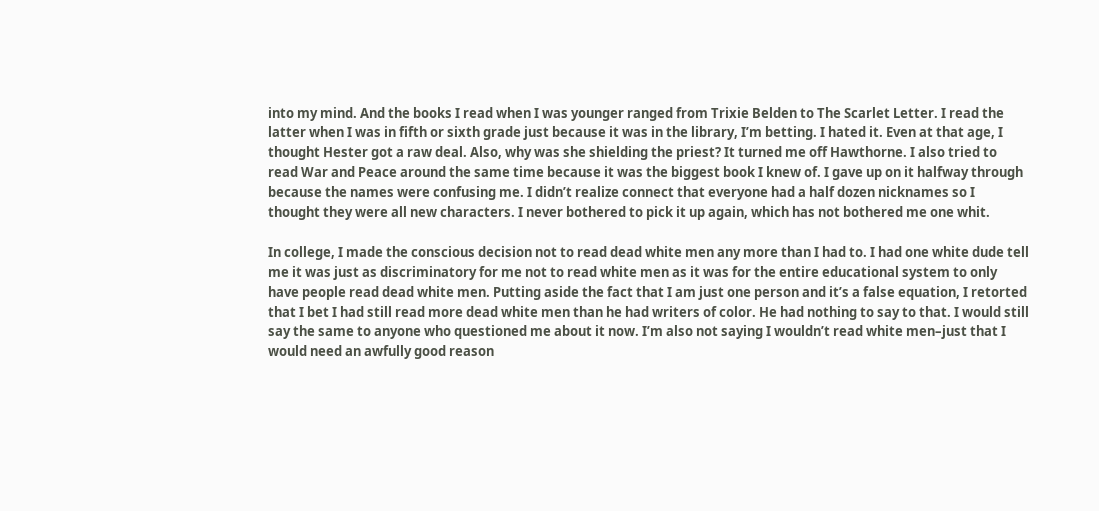into my mind. And the books I read when I was younger ranged from Trixie Belden to The Scarlet Letter. I read the latter when I was in fifth or sixth grade just because it was in the library, I’m betting. I hated it. Even at that age, I thought Hester got a raw deal. Also, why was she shielding the priest? It turned me off Hawthorne. I also tried to read War and Peace around the same time because it was the biggest book I knew of. I gave up on it halfway through because the names were confusing me. I didn’t realize connect that everyone had a half dozen nicknames so I thought they were all new characters. I never bothered to pick it up again, which has not bothered me one whit.

In college, I made the conscious decision not to read dead white men any more than I had to. I had one white dude tell me it was just as discriminatory for me not to read white men as it was for the entire educational system to only have people read dead white men. Putting aside the fact that I am just one person and it’s a false equation, I retorted that I bet I had still read more dead white men than he had writers of color. He had nothing to say to that. I would still say the same to anyone who questioned me about it now. I’m also not saying I wouldn’t read white men–just that I would need an awfully good reason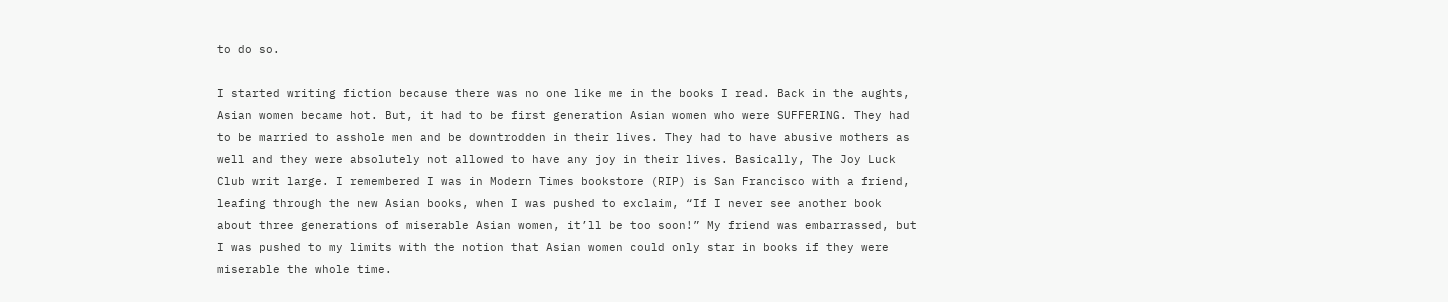to do so.

I started writing fiction because there was no one like me in the books I read. Back in the aughts, Asian women became hot. But, it had to be first generation Asian women who were SUFFERING. They had to be married to asshole men and be downtrodden in their lives. They had to have abusive mothers as well and they were absolutely not allowed to have any joy in their lives. Basically, The Joy Luck Club writ large. I remembered I was in Modern Times bookstore (RIP) is San Francisco with a friend, leafing through the new Asian books, when I was pushed to exclaim, “If I never see another book about three generations of miserable Asian women, it’ll be too soon!” My friend was embarrassed, but I was pushed to my limits with the notion that Asian women could only star in books if they were miserable the whole time.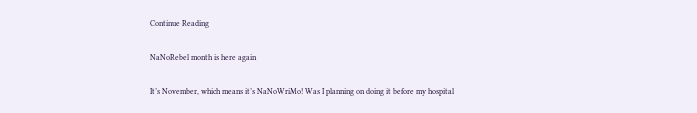Continue Reading

NaNoRebel month is here again

It’s November, which means it’s NaNoWriMo! Was I planning on doing it before my hospital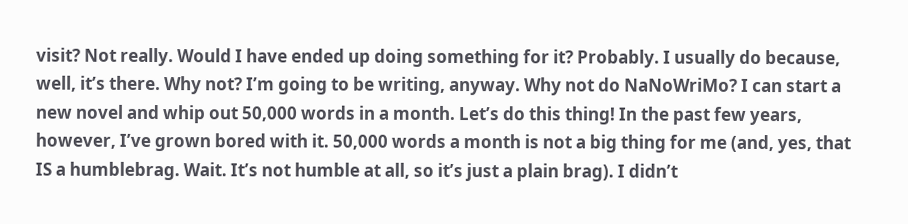visit? Not really. Would I have ended up doing something for it? Probably. I usually do because, well, it’s there. Why not? I’m going to be writing, anyway. Why not do NaNoWriMo? I can start a new novel and whip out 50,000 words in a month. Let’s do this thing! In the past few years, however, I’ve grown bored with it. 50,000 words a month is not a big thing for me (and, yes, that IS a humblebrag. Wait. It’s not humble at all, so it’s just a plain brag). I didn’t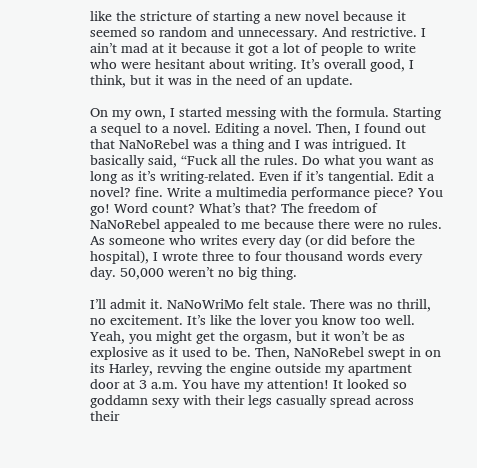like the stricture of starting a new novel because it seemed so random and unnecessary. And restrictive. I ain’t mad at it because it got a lot of people to write who were hesitant about writing. It’s overall good, I think, but it was in the need of an update.

On my own, I started messing with the formula. Starting a sequel to a novel. Editing a novel. Then, I found out that NaNoRebel was a thing and I was intrigued. It basically said, “Fuck all the rules. Do what you want as long as it’s writing-related. Even if it’s tangential. Edit a novel? fine. Write a multimedia performance piece? You go! Word count? What’s that? The freedom of NaNoRebel appealed to me because there were no rules. As someone who writes every day (or did before the hospital), I wrote three to four thousand words every day. 50,000 weren’t no big thing.

I’ll admit it. NaNoWriMo felt stale. There was no thrill, no excitement. It’s like the lover you know too well. Yeah, you might get the orgasm, but it won’t be as explosive as it used to be. Then, NaNoRebel swept in on its Harley, revving the engine outside my apartment door at 3 a.m. You have my attention! It looked so goddamn sexy with their legs casually spread across their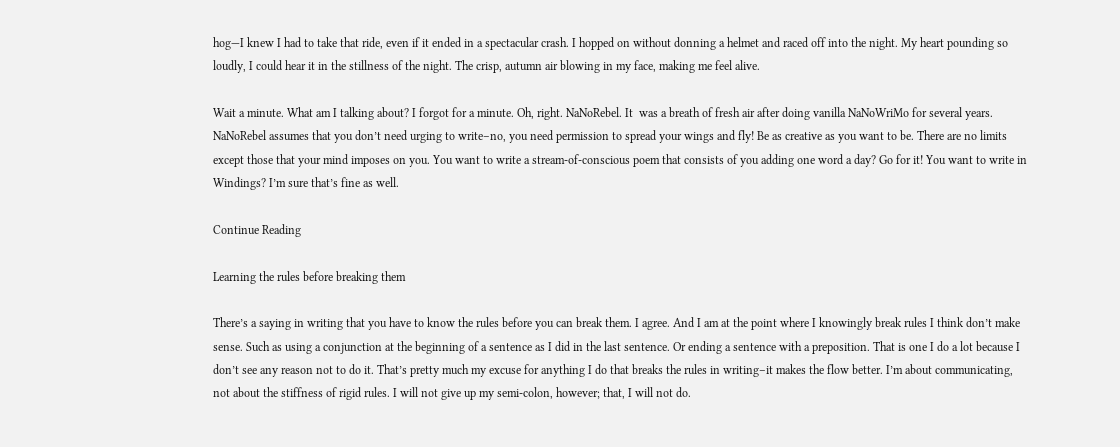hog—I knew I had to take that ride, even if it ended in a spectacular crash. I hopped on without donning a helmet and raced off into the night. My heart pounding so loudly, I could hear it in the stillness of the night. The crisp, autumn air blowing in my face, making me feel alive.

Wait a minute. What am I talking about? I forgot for a minute. Oh, right. NaNoRebel. It  was a breath of fresh air after doing vanilla NaNoWriMo for several years. NaNoRebel assumes that you don’t need urging to write–no, you need permission to spread your wings and fly! Be as creative as you want to be. There are no limits except those that your mind imposes on you. You want to write a stream-of-conscious poem that consists of you adding one word a day? Go for it! You want to write in Windings? I’m sure that’s fine as well.

Continue Reading

Learning the rules before breaking them

There’s a saying in writing that you have to know the rules before you can break them. I agree. And I am at the point where I knowingly break rules I think don’t make sense. Such as using a conjunction at the beginning of a sentence as I did in the last sentence. Or ending a sentence with a preposition. That is one I do a lot because I don’t see any reason not to do it. That’s pretty much my excuse for anything I do that breaks the rules in writing–it makes the flow better. I’m about communicating, not about the stiffness of rigid rules. I will not give up my semi-colon, however; that, I will not do.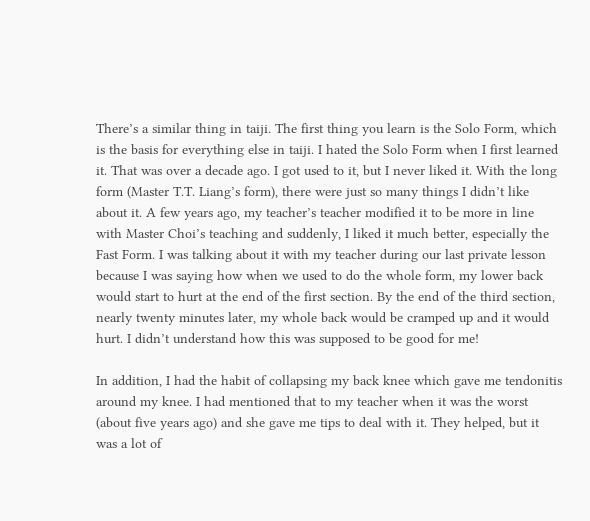There’s a similar thing in taiji. The first thing you learn is the Solo Form, which is the basis for everything else in taiji. I hated the Solo Form when I first learned it. That was over a decade ago. I got used to it, but I never liked it. With the long form (Master T.T. Liang’s form), there were just so many things I didn’t like about it. A few years ago, my teacher’s teacher modified it to be more in line with Master Choi’s teaching and suddenly, I liked it much better, especially the Fast Form. I was talking about it with my teacher during our last private lesson because I was saying how when we used to do the whole form, my lower back would start to hurt at the end of the first section. By the end of the third section, nearly twenty minutes later, my whole back would be cramped up and it would hurt. I didn’t understand how this was supposed to be good for me!

In addition, I had the habit of collapsing my back knee which gave me tendonitis around my knee. I had mentioned that to my teacher when it was the worst (about five years ago) and she gave me tips to deal with it. They helped, but it was a lot of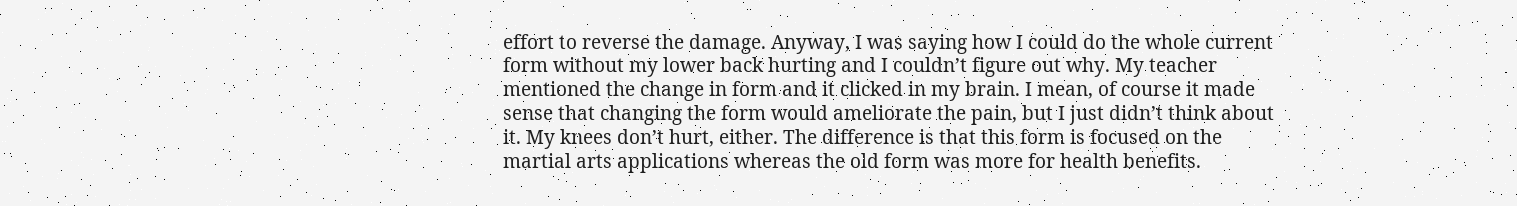effort to reverse the damage. Anyway, I was saying how I could do the whole current form without my lower back hurting and I couldn’t figure out why. My teacher mentioned the change in form and it clicked in my brain. I mean, of course it made sense that changing the form would ameliorate the pain, but I just didn’t think about it. My knees don’t hurt, either. The difference is that this form is focused on the martial arts applications whereas the old form was more for health benefits.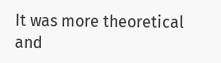It was more theoretical and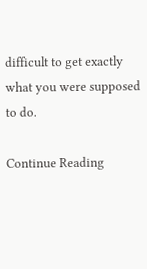difficult to get exactly what you were supposed to do.

Continue Reading